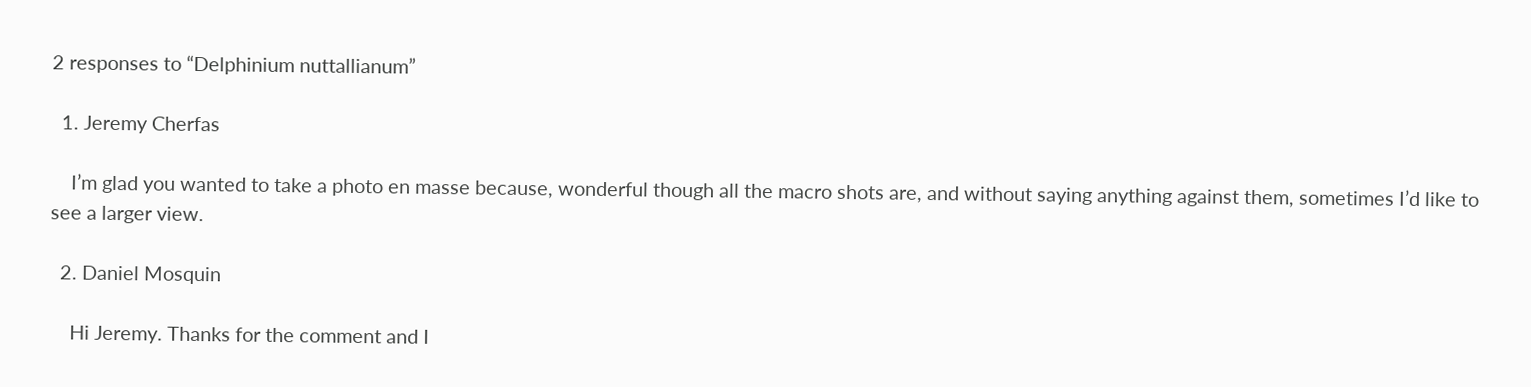2 responses to “Delphinium nuttallianum”

  1. Jeremy Cherfas

    I’m glad you wanted to take a photo en masse because, wonderful though all the macro shots are, and without saying anything against them, sometimes I’d like to see a larger view.

  2. Daniel Mosquin

    Hi Jeremy. Thanks for the comment and I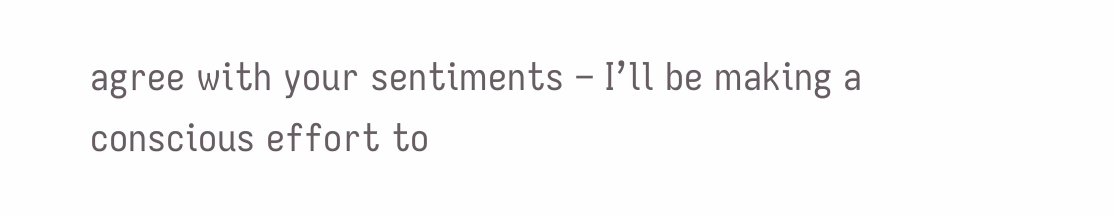agree with your sentiments – I’ll be making a conscious effort to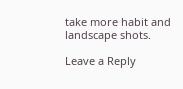take more habit and landscape shots.

Leave a Reply